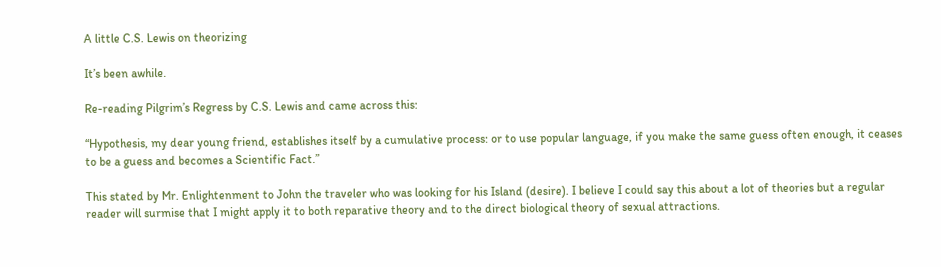A little C.S. Lewis on theorizing

It’s been awhile.

Re-reading Pilgrim’s Regress by C.S. Lewis and came across this:

“Hypothesis, my dear young friend, establishes itself by a cumulative process: or to use popular language, if you make the same guess often enough, it ceases to be a guess and becomes a Scientific Fact.”

This stated by Mr. Enlightenment to John the traveler who was looking for his Island (desire). I believe I could say this about a lot of theories but a regular reader will surmise that I might apply it to both reparative theory and to the direct biological theory of sexual attractions.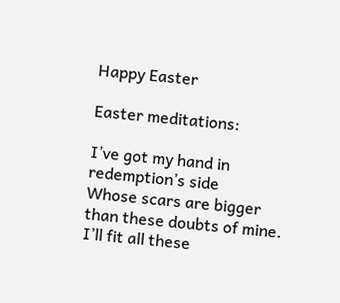Happy Easter

Easter meditations:

I’ve got my hand in redemption’s side
Whose scars are bigger than these doubts of mine.
I’ll fit all these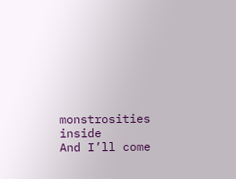monstrosities inside
And I’ll come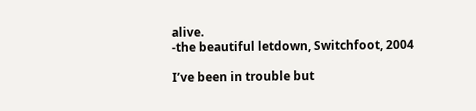alive.
-the beautiful letdown, Switchfoot, 2004

I’ve been in trouble but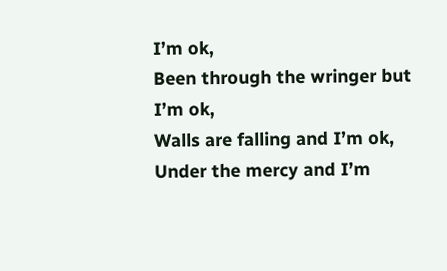I’m ok,
Been through the wringer but I’m ok,
Walls are falling and I’m ok,
Under the mercy and I’m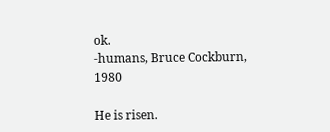ok.
-humans, Bruce Cockburn, 1980

He is risen.